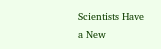Scientists Have a New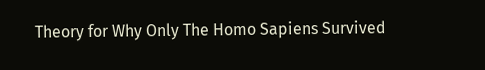Theory for Why Only The Homo Sapiens Survived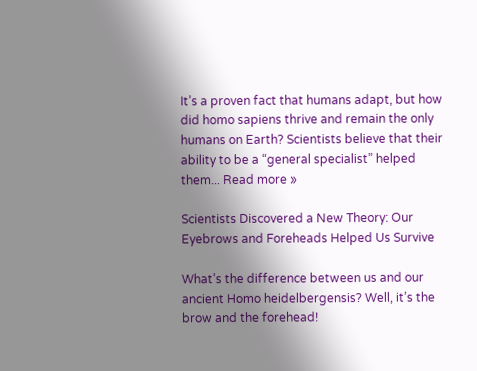It’s a proven fact that humans adapt, but how did homo sapiens thrive and remain the only humans on Earth? Scientists believe that their ability to be a “general specialist” helped them... Read more »

Scientists Discovered a New Theory: Our Eyebrows and Foreheads Helped Us Survive

What’s the difference between us and our ancient Homo heidelbergensis? Well, it’s the brow and the forehead!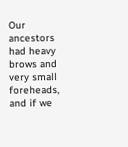Our ancestors had heavy brows and very small foreheads, and if we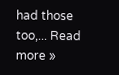had those too,... Read more »